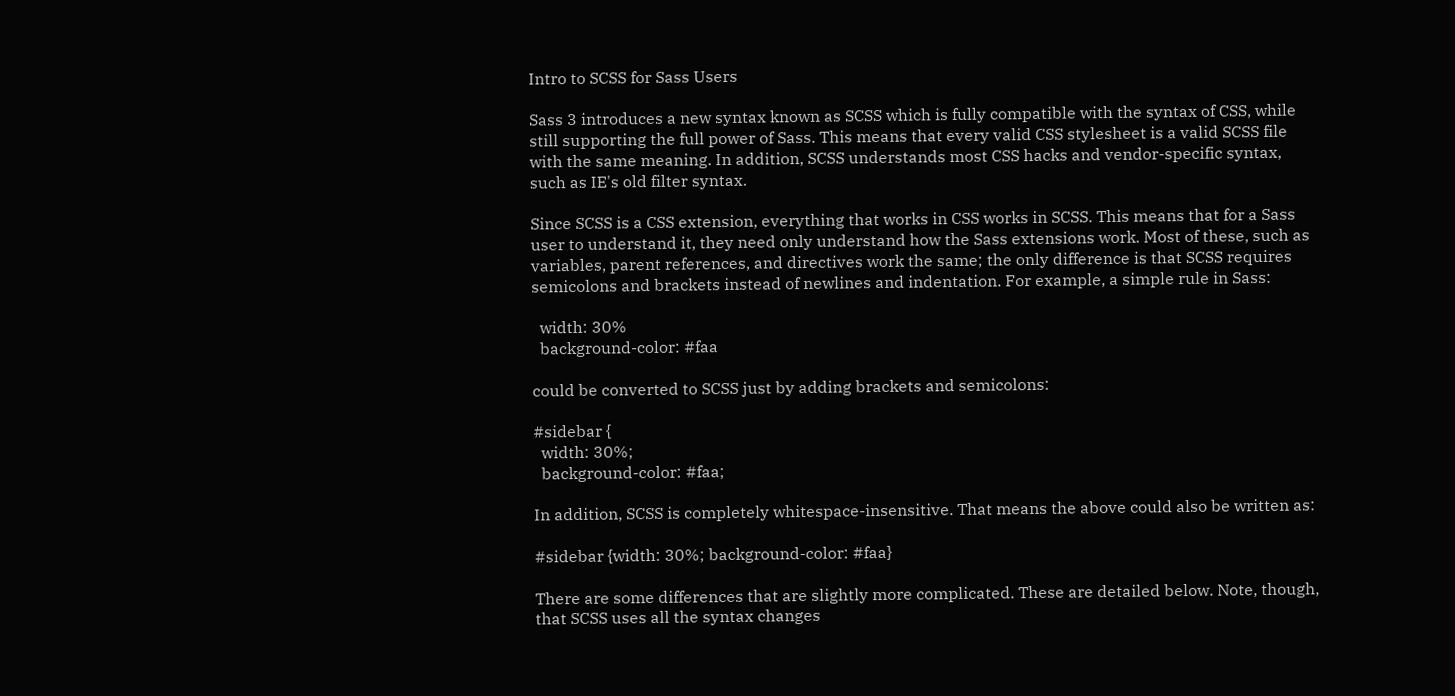Intro to SCSS for Sass Users

Sass 3 introduces a new syntax known as SCSS which is fully compatible with the syntax of CSS, while still supporting the full power of Sass. This means that every valid CSS stylesheet is a valid SCSS file with the same meaning. In addition, SCSS understands most CSS hacks and vendor-specific syntax, such as IE's old filter syntax.

Since SCSS is a CSS extension, everything that works in CSS works in SCSS. This means that for a Sass user to understand it, they need only understand how the Sass extensions work. Most of these, such as variables, parent references, and directives work the same; the only difference is that SCSS requires semicolons and brackets instead of newlines and indentation. For example, a simple rule in Sass:

  width: 30%
  background-color: #faa

could be converted to SCSS just by adding brackets and semicolons:

#sidebar {
  width: 30%;
  background-color: #faa;

In addition, SCSS is completely whitespace-insensitive. That means the above could also be written as:

#sidebar {width: 30%; background-color: #faa}

There are some differences that are slightly more complicated. These are detailed below. Note, though, that SCSS uses all the syntax changes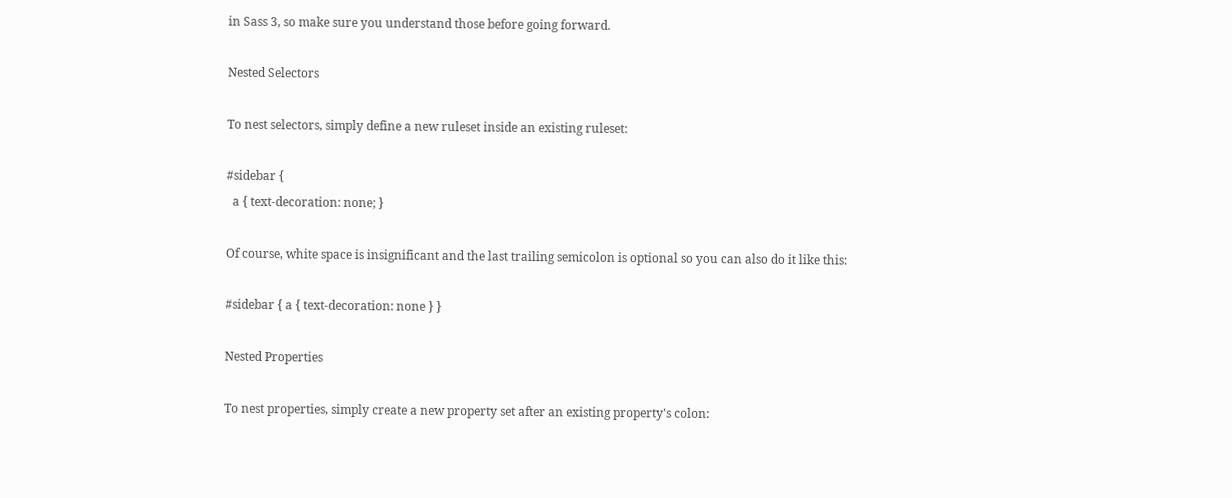in Sass 3, so make sure you understand those before going forward.

Nested Selectors

To nest selectors, simply define a new ruleset inside an existing ruleset:

#sidebar {
  a { text-decoration: none; }

Of course, white space is insignificant and the last trailing semicolon is optional so you can also do it like this:

#sidebar { a { text-decoration: none } }

Nested Properties

To nest properties, simply create a new property set after an existing property's colon: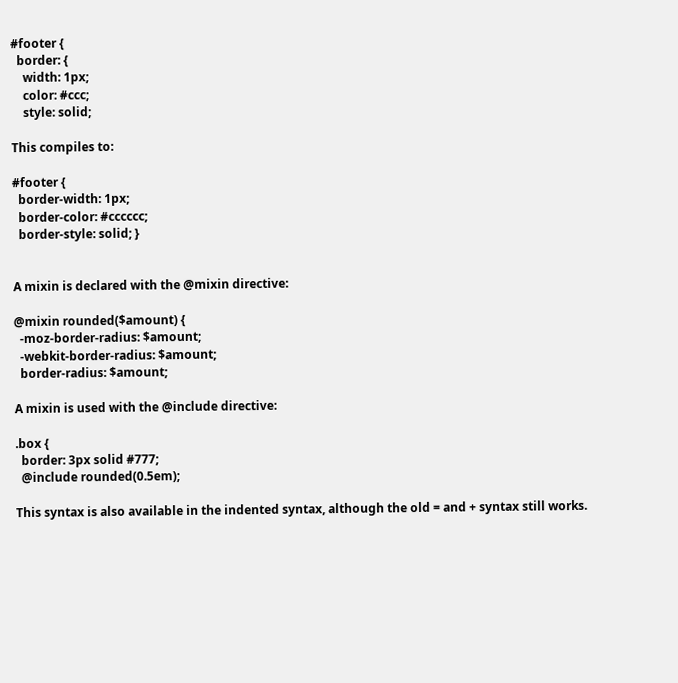#footer {
  border: {
    width: 1px;
    color: #ccc;
    style: solid;

This compiles to:

#footer {
  border-width: 1px;
  border-color: #cccccc;
  border-style: solid; }


A mixin is declared with the @mixin directive:

@mixin rounded($amount) {
  -moz-border-radius: $amount;
  -webkit-border-radius: $amount;
  border-radius: $amount;

A mixin is used with the @include directive:

.box {
  border: 3px solid #777;
  @include rounded(0.5em);

This syntax is also available in the indented syntax, although the old = and + syntax still works.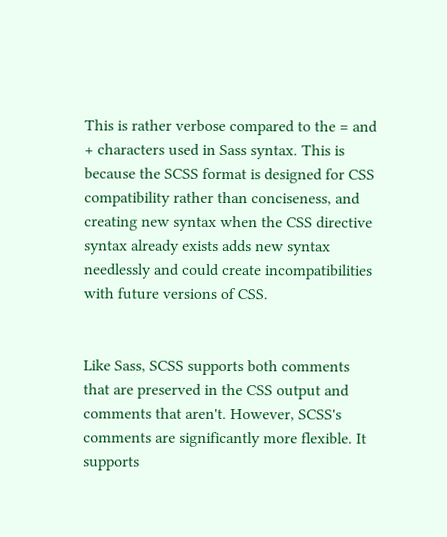This is rather verbose compared to the = and + characters used in Sass syntax. This is because the SCSS format is designed for CSS compatibility rather than conciseness, and creating new syntax when the CSS directive syntax already exists adds new syntax needlessly and could create incompatibilities with future versions of CSS.


Like Sass, SCSS supports both comments that are preserved in the CSS output and comments that aren't. However, SCSS's comments are significantly more flexible. It supports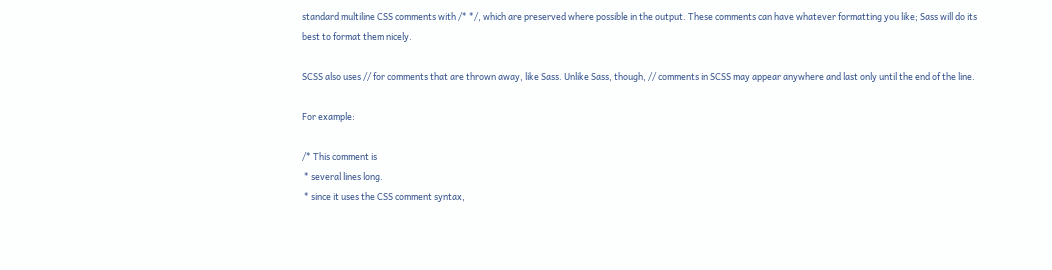standard multiline CSS comments with /* */, which are preserved where possible in the output. These comments can have whatever formatting you like; Sass will do its best to format them nicely.

SCSS also uses // for comments that are thrown away, like Sass. Unlike Sass, though, // comments in SCSS may appear anywhere and last only until the end of the line.

For example:

/* This comment is
 * several lines long.
 * since it uses the CSS comment syntax,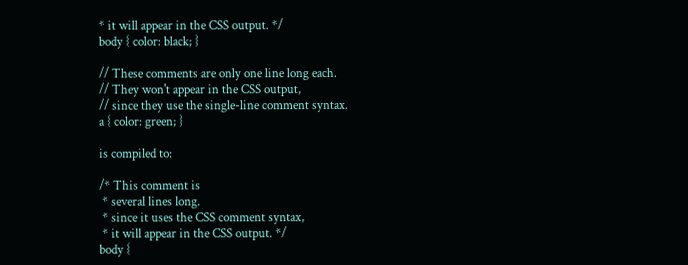* it will appear in the CSS output. */
body { color: black; }

// These comments are only one line long each.
// They won't appear in the CSS output,
// since they use the single-line comment syntax.
a { color: green; }

is compiled to:

/* This comment is
 * several lines long.
 * since it uses the CSS comment syntax,
 * it will appear in the CSS output. */
body {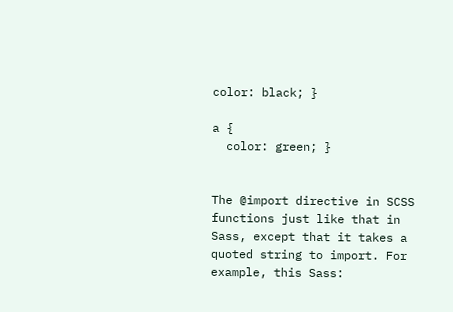color: black; }

a {
  color: green; }


The @import directive in SCSS functions just like that in Sass, except that it takes a quoted string to import. For example, this Sass: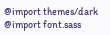@import themes/dark
@import font.sass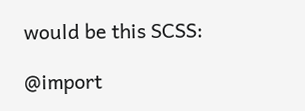would be this SCSS:

@import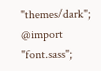"themes/dark";
@import "font.sass";